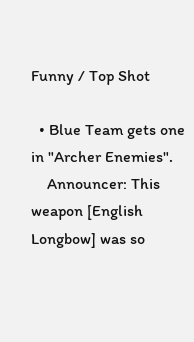Funny / Top Shot

  • Blue Team gets one in "Archer Enemies".
    Announcer: This weapon [English Longbow] was so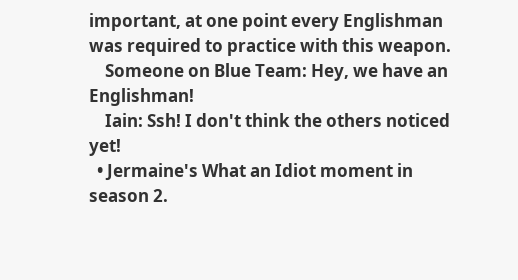important, at one point every Englishman was required to practice with this weapon.
    Someone on Blue Team: Hey, we have an Englishman!
    Iain: Ssh! I don't think the others noticed yet!
  • Jermaine's What an Idiot moment in season 2.